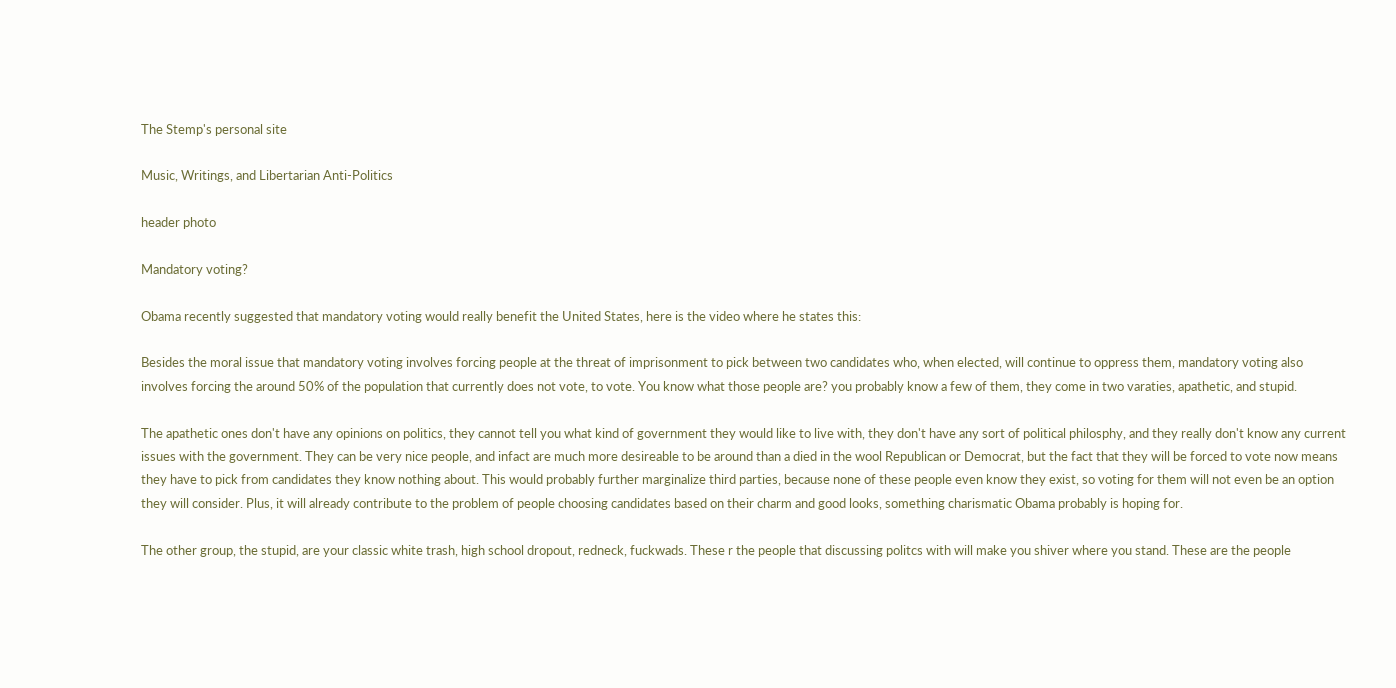The Stemp's personal site

Music, Writings, and Libertarian Anti-Politics

header photo

Mandatory voting?

Obama recently suggested that mandatory voting would really benefit the United States, here is the video where he states this:

Besides the moral issue that mandatory voting involves forcing people at the threat of imprisonment to pick between two candidates who, when elected, will continue to oppress them, mandatory voting also involves forcing the around 50% of the population that currently does not vote, to vote. You know what those people are? you probably know a few of them, they come in two varaties, apathetic, and stupid.

The apathetic ones don't have any opinions on politics, they cannot tell you what kind of government they would like to live with, they don't have any sort of political philosphy, and they really don't know any current issues with the government. They can be very nice people, and infact are much more desireable to be around than a died in the wool Republican or Democrat, but the fact that they will be forced to vote now means they have to pick from candidates they know nothing about. This would probably further marginalize third parties, because none of these people even know they exist, so voting for them will not even be an option they will consider. Plus, it will already contribute to the problem of people choosing candidates based on their charm and good looks, something charismatic Obama probably is hoping for.

The other group, the stupid, are your classic white trash, high school dropout, redneck, fuckwads. These r the people that discussing politcs with will make you shiver where you stand. These are the people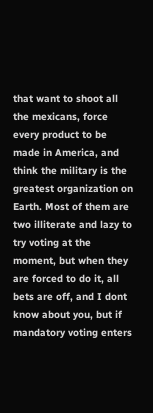that want to shoot all the mexicans, force every product to be made in America, and think the military is the greatest organization on Earth. Most of them are two illiterate and lazy to try voting at the moment, but when they are forced to do it, all bets are off, and I dont know about you, but if mandatory voting enters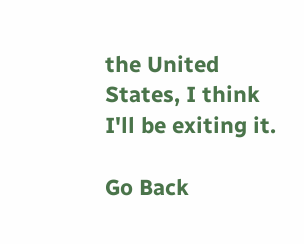the United States, I think I'll be exiting it.

Go Back